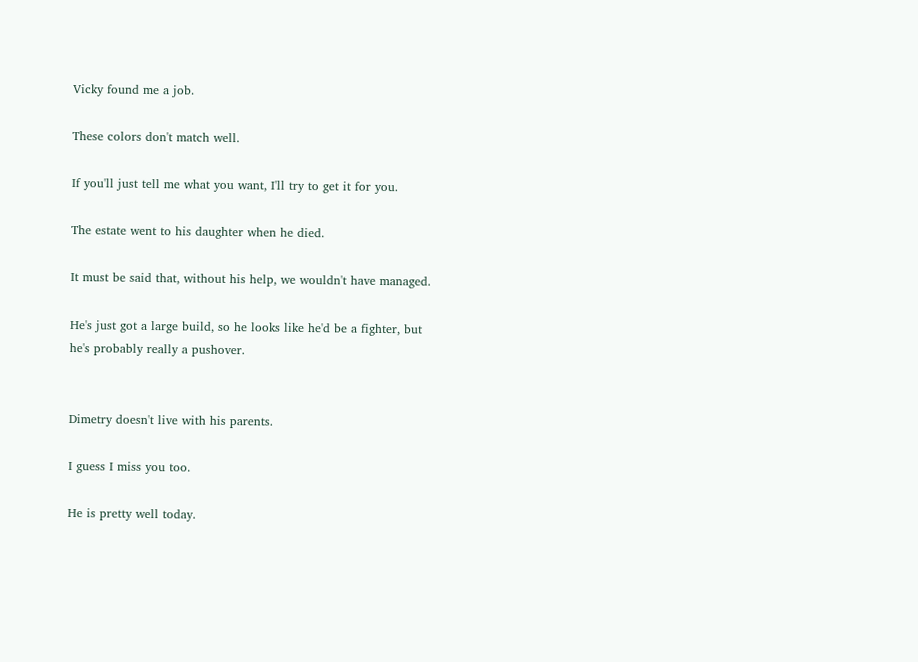Vicky found me a job.

These colors don't match well.

If you'll just tell me what you want, I'll try to get it for you.

The estate went to his daughter when he died.

It must be said that, without his help, we wouldn't have managed.

He's just got a large build, so he looks like he'd be a fighter, but he's probably really a pushover.


Dimetry doesn't live with his parents.

I guess I miss you too.

He is pretty well today.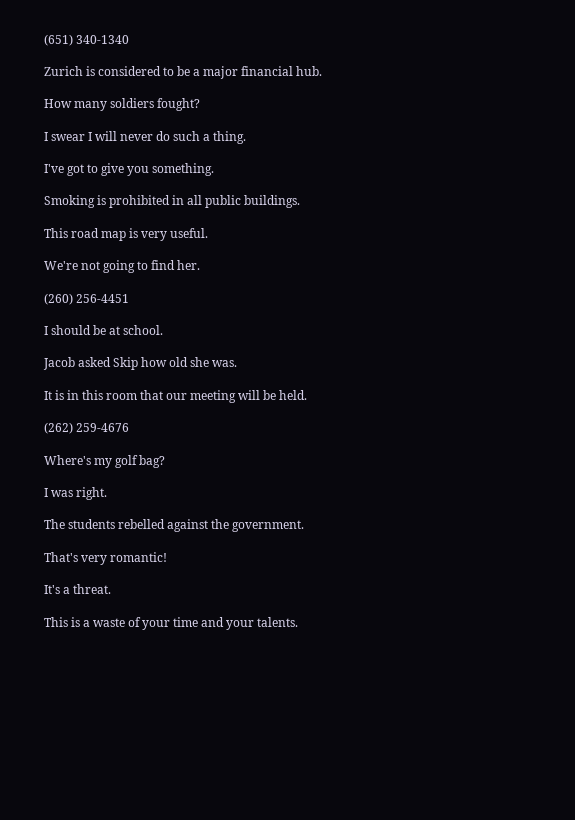(651) 340-1340

Zurich is considered to be a major financial hub.

How many soldiers fought?

I swear I will never do such a thing.

I've got to give you something.

Smoking is prohibited in all public buildings.

This road map is very useful.

We're not going to find her.

(260) 256-4451

I should be at school.

Jacob asked Skip how old she was.

It is in this room that our meeting will be held.

(262) 259-4676

Where's my golf bag?

I was right.

The students rebelled against the government.

That's very romantic!

It's a threat.

This is a waste of your time and your talents.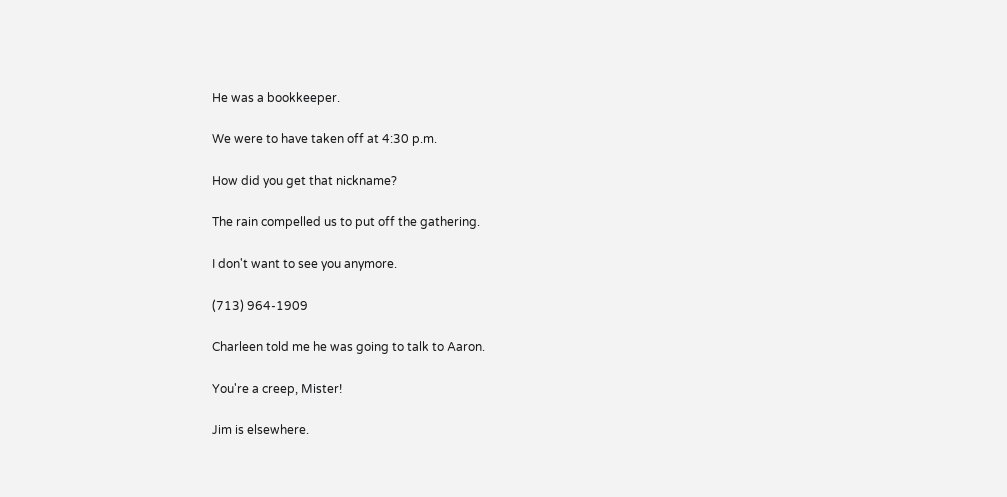He was a bookkeeper.

We were to have taken off at 4:30 p.m.

How did you get that nickname?

The rain compelled us to put off the gathering.

I don't want to see you anymore.

(713) 964-1909

Charleen told me he was going to talk to Aaron.

You're a creep, Mister!

Jim is elsewhere.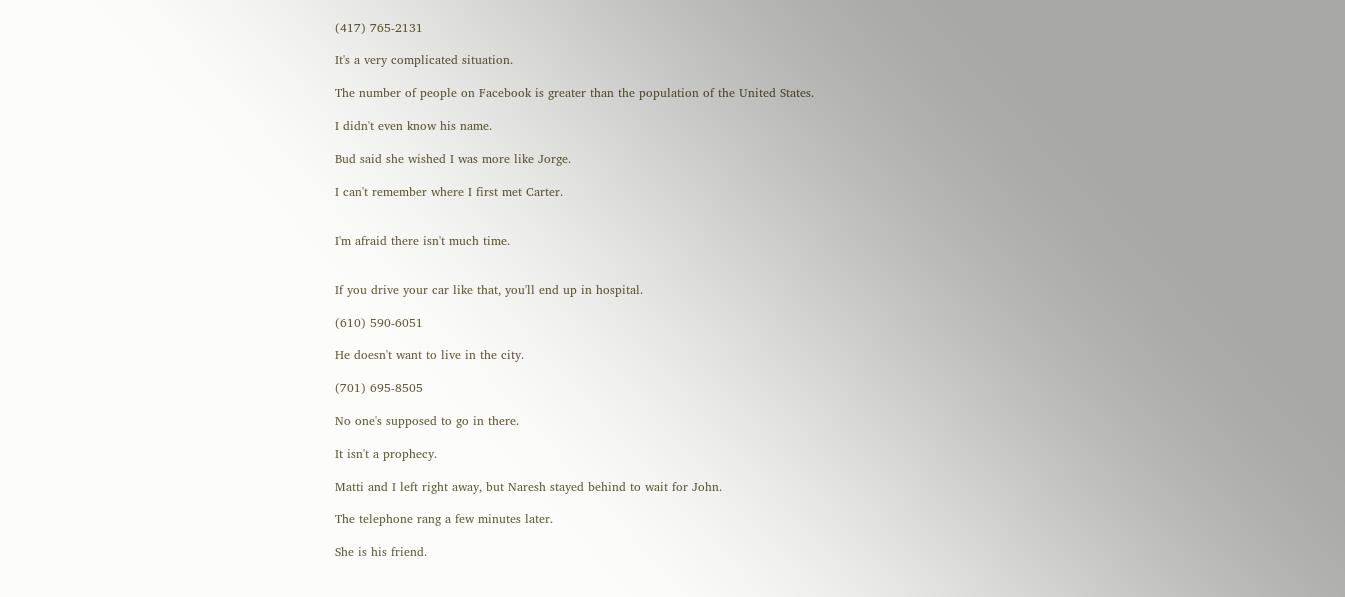(417) 765-2131

It's a very complicated situation.

The number of people on Facebook is greater than the population of the United States.

I didn't even know his name.

Bud said she wished I was more like Jorge.

I can't remember where I first met Carter.


I'm afraid there isn't much time.


If you drive your car like that, you'll end up in hospital.

(610) 590-6051

He doesn't want to live in the city.

(701) 695-8505

No one's supposed to go in there.

It isn't a prophecy.

Matti and I left right away, but Naresh stayed behind to wait for John.

The telephone rang a few minutes later.

She is his friend.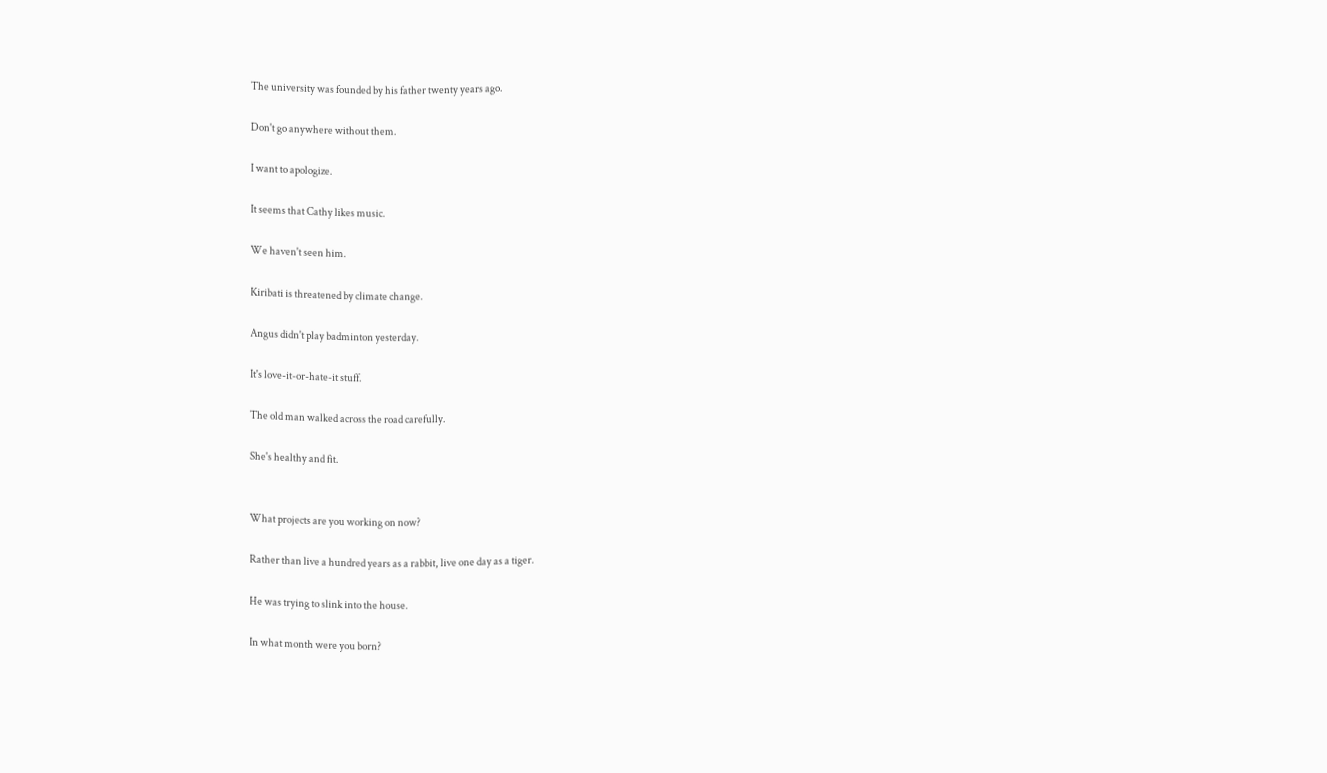The university was founded by his father twenty years ago.

Don't go anywhere without them.

I want to apologize.

It seems that Cathy likes music.

We haven't seen him.

Kiribati is threatened by climate change.

Angus didn't play badminton yesterday.

It's love-it-or-hate-it stuff.

The old man walked across the road carefully.

She's healthy and fit.


What projects are you working on now?

Rather than live a hundred years as a rabbit, live one day as a tiger.

He was trying to slink into the house.

In what month were you born?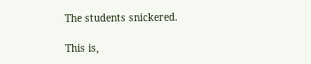The students snickered.

This is,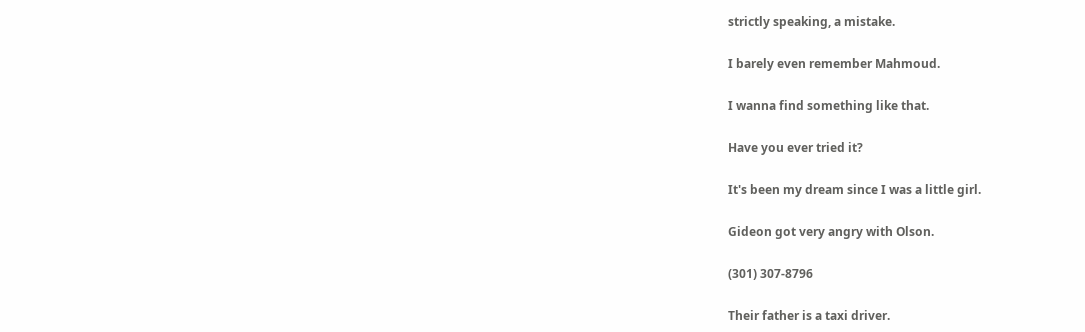strictly speaking, a mistake.

I barely even remember Mahmoud.

I wanna find something like that.

Have you ever tried it?

It's been my dream since I was a little girl.

Gideon got very angry with Olson.

(301) 307-8796

Their father is a taxi driver.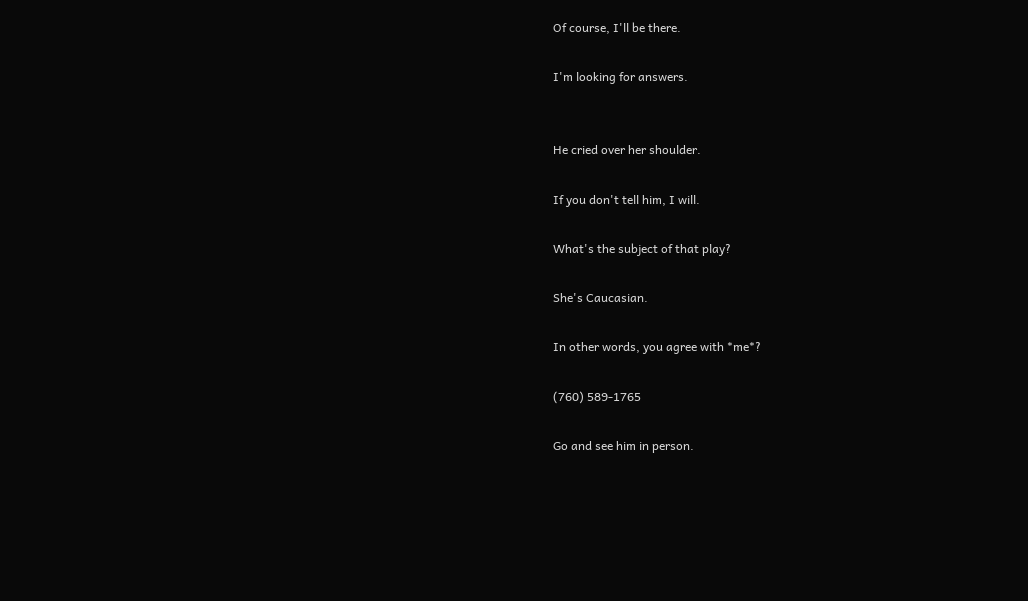Of course, I'll be there.

I'm looking for answers.


He cried over her shoulder.

If you don't tell him, I will.

What's the subject of that play?

She's Caucasian.

In other words, you agree with *me*?

(760) 589-1765

Go and see him in person.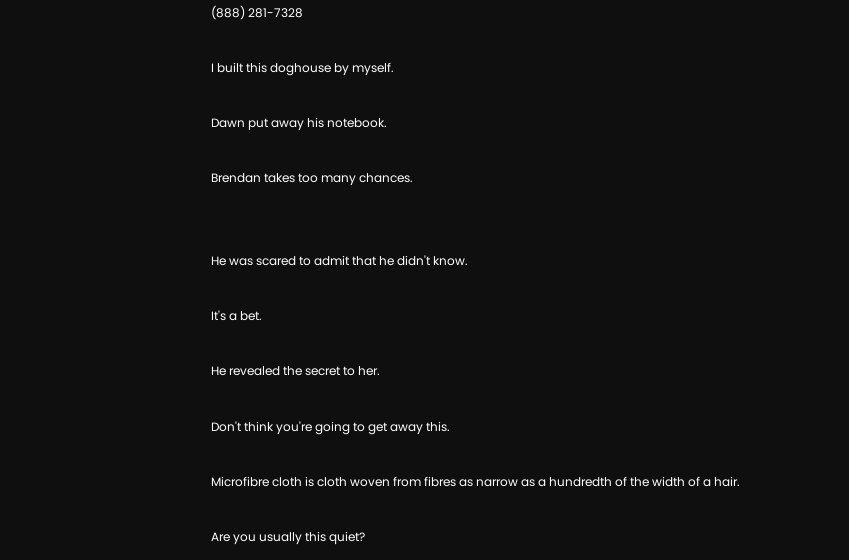(888) 281-7328

I built this doghouse by myself.

Dawn put away his notebook.

Brendan takes too many chances.


He was scared to admit that he didn't know.

It's a bet.

He revealed the secret to her.

Don't think you're going to get away this.

Microfibre cloth is cloth woven from fibres as narrow as a hundredth of the width of a hair.

Are you usually this quiet?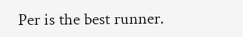Per is the best runner.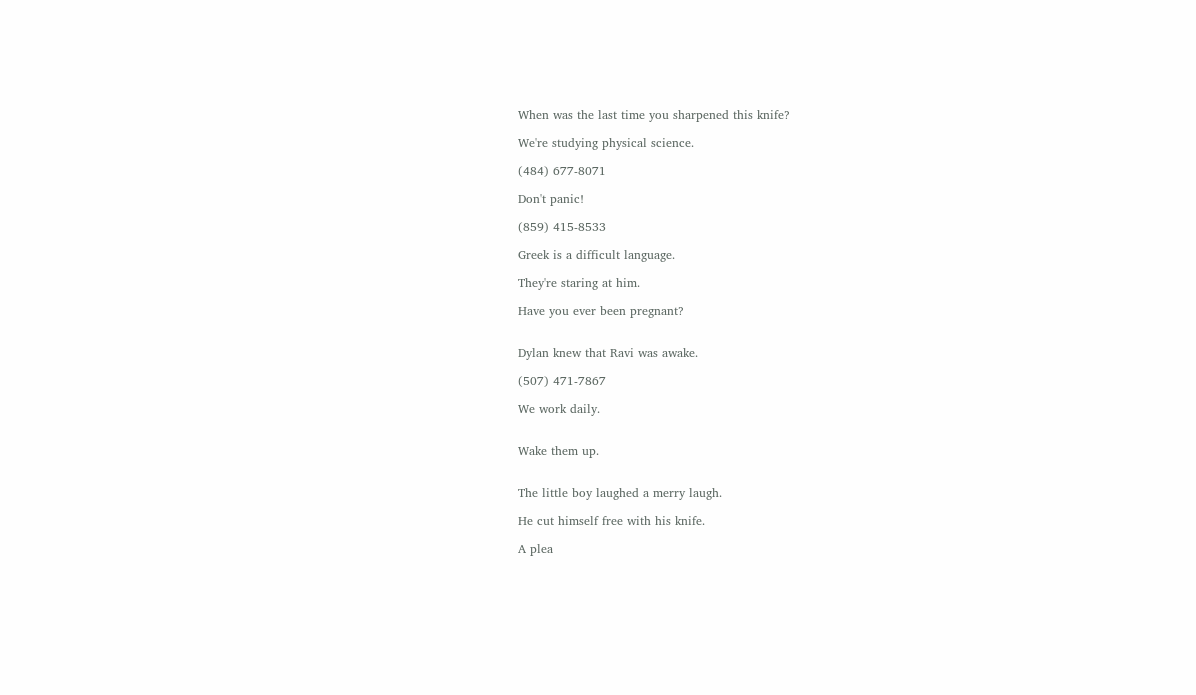When was the last time you sharpened this knife?

We're studying physical science.

(484) 677-8071

Don't panic!

(859) 415-8533

Greek is a difficult language.

They're staring at him.

Have you ever been pregnant?


Dylan knew that Ravi was awake.

(507) 471-7867

We work daily.


Wake them up.


The little boy laughed a merry laugh.

He cut himself free with his knife.

A plea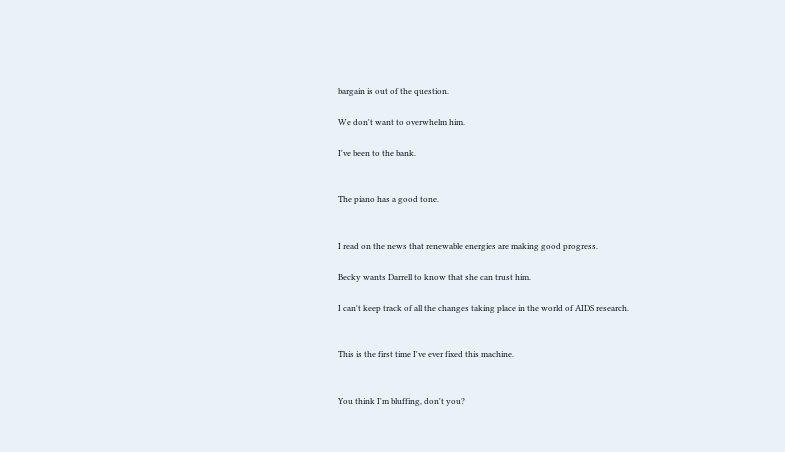bargain is out of the question.

We don't want to overwhelm him.

I've been to the bank.


The piano has a good tone.


I read on the news that renewable energies are making good progress.

Becky wants Darrell to know that she can trust him.

I can't keep track of all the changes taking place in the world of AIDS research.


This is the first time I've ever fixed this machine.


You think I'm bluffing, don't you?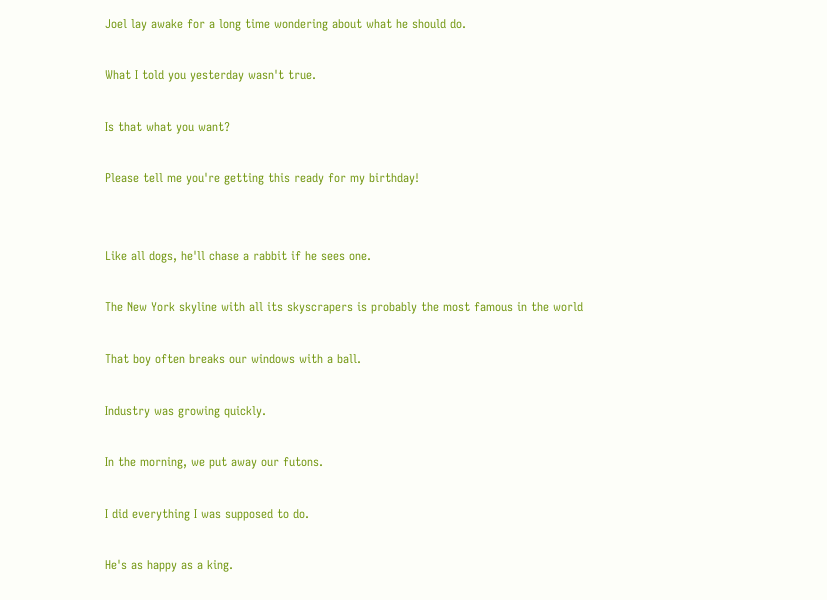Joel lay awake for a long time wondering about what he should do.

What I told you yesterday wasn't true.

Is that what you want?

Please tell me you're getting this ready for my birthday!


Like all dogs, he'll chase a rabbit if he sees one.

The New York skyline with all its skyscrapers is probably the most famous in the world

That boy often breaks our windows with a ball.

Industry was growing quickly.

In the morning, we put away our futons.

I did everything I was supposed to do.

He's as happy as a king.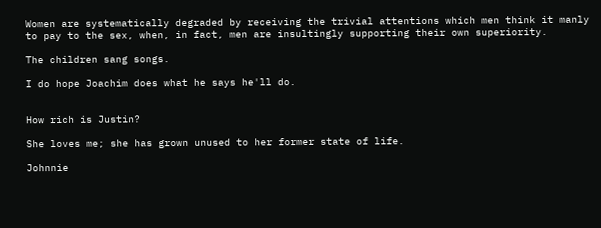Women are systematically degraded by receiving the trivial attentions which men think it manly to pay to the sex, when, in fact, men are insultingly supporting their own superiority.

The children sang songs.

I do hope Joachim does what he says he'll do.


How rich is Justin?

She loves me; she has grown unused to her former state of life.

Johnnie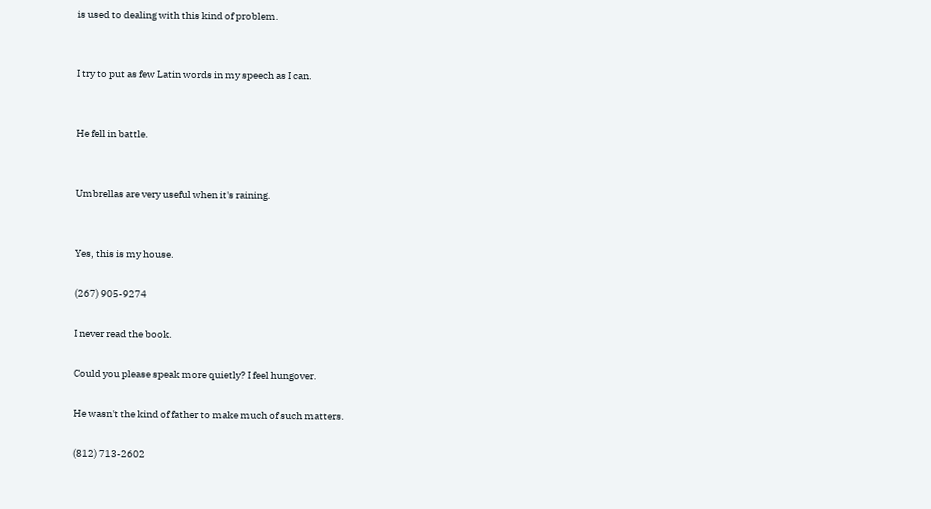is used to dealing with this kind of problem.


I try to put as few Latin words in my speech as I can.


He fell in battle.


Umbrellas are very useful when it's raining.


Yes, this is my house.

(267) 905-9274

I never read the book.

Could you please speak more quietly? I feel hungover.

He wasn't the kind of father to make much of such matters.

(812) 713-2602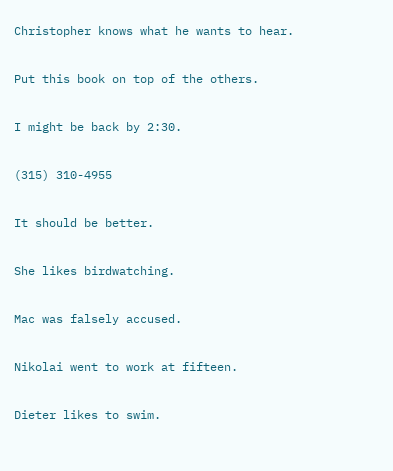Christopher knows what he wants to hear.

Put this book on top of the others.

I might be back by 2:30.

(315) 310-4955

It should be better.

She likes birdwatching.

Mac was falsely accused.

Nikolai went to work at fifteen.

Dieter likes to swim.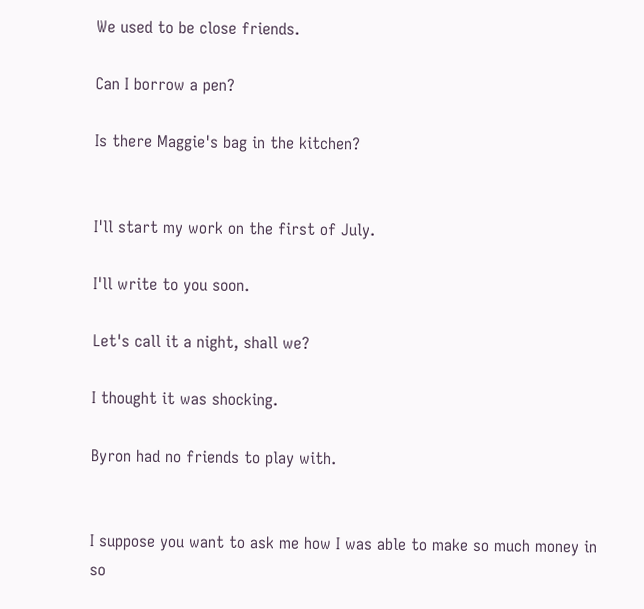We used to be close friends.

Can I borrow a pen?

Is there Maggie's bag in the kitchen?


I'll start my work on the first of July.

I'll write to you soon.

Let's call it a night, shall we?

I thought it was shocking.

Byron had no friends to play with.


I suppose you want to ask me how I was able to make so much money in so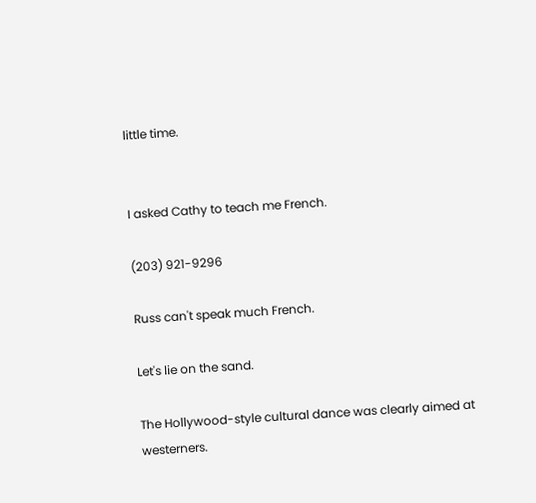little time.


I asked Cathy to teach me French.

(203) 921-9296

Russ can't speak much French.

Let's lie on the sand.

The Hollywood-style cultural dance was clearly aimed at westerners.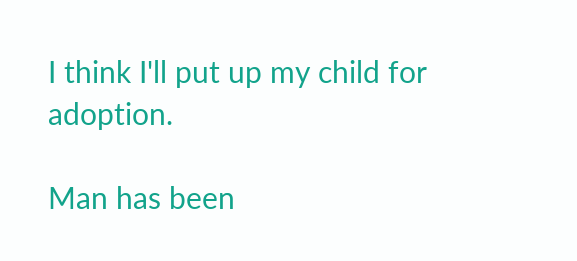I think I'll put up my child for adoption.

Man has been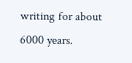writing for about 6000 years.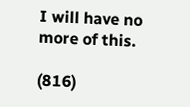I will have no more of this.

(816)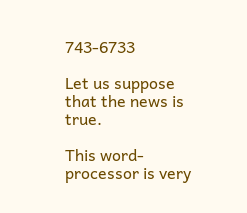743-6733

Let us suppose that the news is true.

This word-processor is very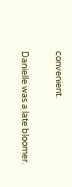convenient.

Danielle was a late bloomer.